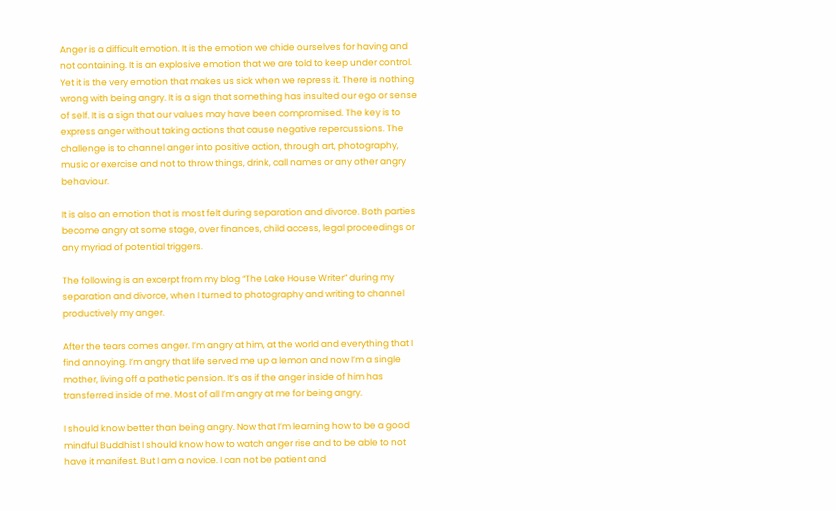Anger is a difficult emotion. It is the emotion we chide ourselves for having and not containing. It is an explosive emotion that we are told to keep under control. Yet it is the very emotion that makes us sick when we repress it. There is nothing wrong with being angry. It is a sign that something has insulted our ego or sense of self. It is a sign that our values may have been compromised. The key is to express anger without taking actions that cause negative repercussions. The challenge is to channel anger into positive action, through art, photography, music or exercise and not to throw things, drink, call names or any other angry behaviour.

It is also an emotion that is most felt during separation and divorce. Both parties become angry at some stage, over finances, child access, legal proceedings or any myriad of potential triggers.

The following is an excerpt from my blog “The Lake House Writer” during my separation and divorce, when I turned to photography and writing to channel productively my anger.

After the tears comes anger. I’m angry at him, at the world and everything that I find annoying. I’m angry that life served me up a lemon and now I’m a single mother, living off a pathetic pension. It’s as if the anger inside of him has transferred inside of me. Most of all I’m angry at me for being angry.

I should know better than being angry. Now that I’m learning how to be a good mindful Buddhist I should know how to watch anger rise and to be able to not have it manifest. But I am a novice. I can not be patient and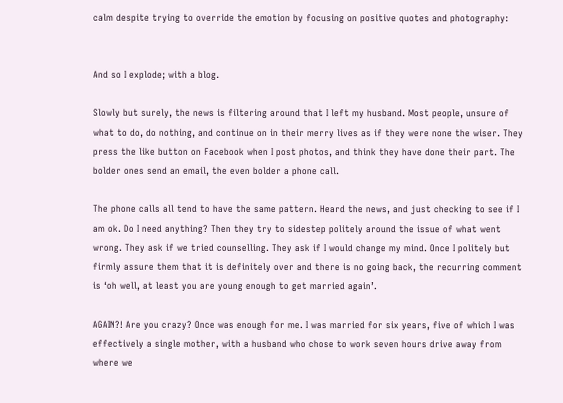calm despite trying to override the emotion by focusing on positive quotes and photography:


And so I explode; with a blog.

Slowly but surely, the news is filtering around that I left my husband. Most people, unsure of what to do, do nothing, and continue on in their merry lives as if they were none the wiser. They press the like button on Facebook when I post photos, and think they have done their part. The bolder ones send an email, the even bolder a phone call.

The phone calls all tend to have the same pattern. Heard the news, and just checking to see if I am ok. Do I need anything? Then they try to sidestep politely around the issue of what went wrong. They ask if we tried counselling. They ask if I would change my mind. Once I politely but firmly assure them that it is definitely over and there is no going back, the recurring comment is ‘oh well, at least you are young enough to get married again’.

AGAIN?! Are you crazy? Once was enough for me. I was married for six years, five of which I was effectively a single mother, with a husband who chose to work seven hours drive away from where we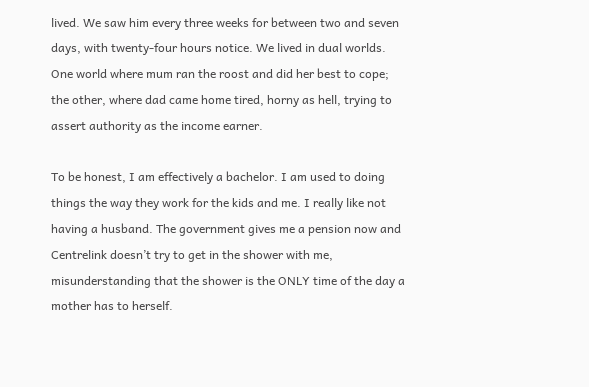lived. We saw him every three weeks for between two and seven days, with twenty-four hours notice. We lived in dual worlds. One world where mum ran the roost and did her best to cope; the other, where dad came home tired, horny as hell, trying to assert authority as the income earner.

To be honest, I am effectively a bachelor. I am used to doing things the way they work for the kids and me. I really like not having a husband. The government gives me a pension now and Centrelink doesn’t try to get in the shower with me, misunderstanding that the shower is the ONLY time of the day a mother has to herself.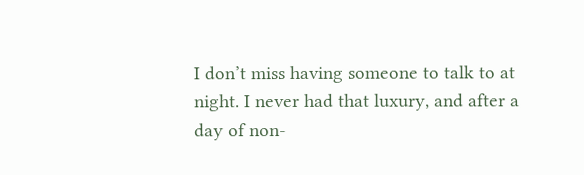I don’t miss having someone to talk to at night. I never had that luxury, and after a day of non-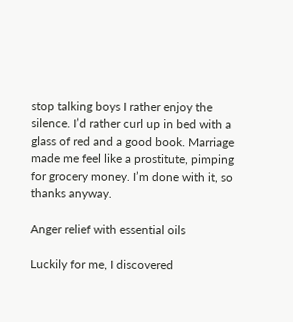stop talking boys I rather enjoy the silence. I’d rather curl up in bed with a glass of red and a good book. Marriage made me feel like a prostitute, pimping for grocery money. I’m done with it, so thanks anyway.

Anger relief with essential oils

Luckily for me, I discovered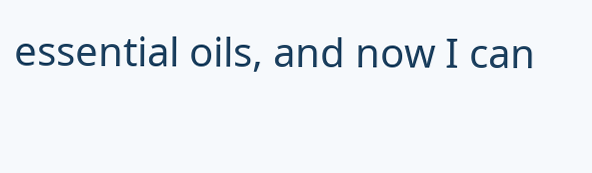essential oils, and now I can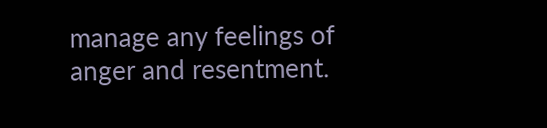manage any feelings of anger and resentment.